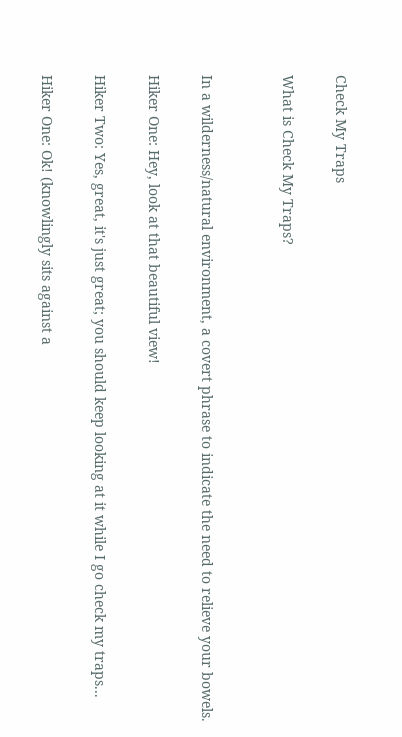Check My Traps

What is Check My Traps?


In a wilderness/natural environment, a covert phrase to indicate the need to relieve your bowels.

Hiker One: Hey, look at that beautiful view!

Hiker Two: Yes, great, it's just great; you should keep looking at it while I go check my traps...

Hiker One: Ok! (knowlingly sits against a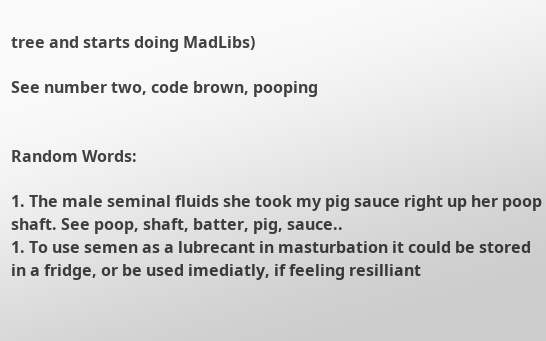tree and starts doing MadLibs)

See number two, code brown, pooping


Random Words:

1. The male seminal fluids she took my pig sauce right up her poop shaft. See poop, shaft, batter, pig, sauce..
1. To use semen as a lubrecant in masturbation it could be stored in a fridge, or be used imediatly, if feeling resilliant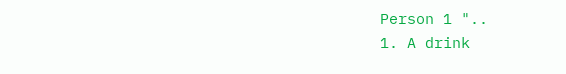Person 1 "..
1. A drink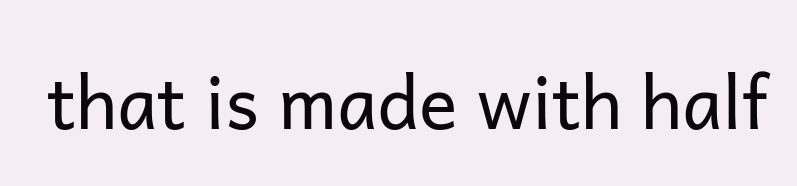that is made with half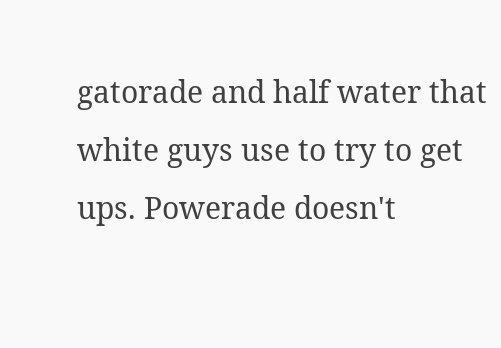gatorade and half water that white guys use to try to get ups. Powerade doesn't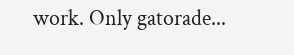work. Only gatorade...